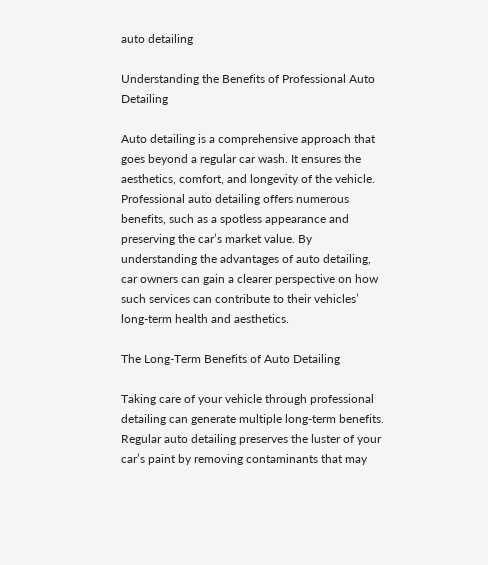auto detailing

Understanding the Benefits of Professional Auto Detailing

Auto detailing is a comprehensive approach that goes beyond a regular car wash. It ensures the aesthetics, comfort, and longevity of the vehicle. Professional auto detailing offers numerous benefits, such as a spotless appearance and preserving the car’s market value. By understanding the advantages of auto detailing, car owners can gain a clearer perspective on how such services can contribute to their vehicles’ long-term health and aesthetics.

The Long-Term Benefits of Auto Detailing

Taking care of your vehicle through professional detailing can generate multiple long-term benefits. Regular auto detailing preserves the luster of your car’s paint by removing contaminants that may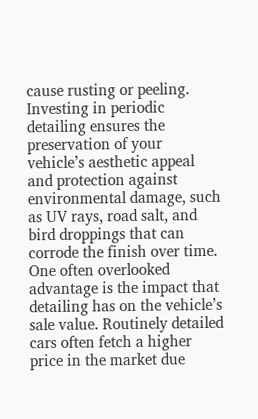cause rusting or peeling. Investing in periodic detailing ensures the preservation of your vehicle’s aesthetic appeal and protection against environmental damage, such as UV rays, road salt, and bird droppings that can corrode the finish over time. One often overlooked advantage is the impact that detailing has on the vehicle’s sale value. Routinely detailed cars often fetch a higher price in the market due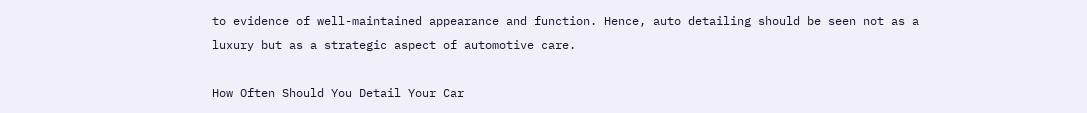to evidence of well-maintained appearance and function. Hence, auto detailing should be seen not as a luxury but as a strategic aspect of automotive care.

How Often Should You Detail Your Car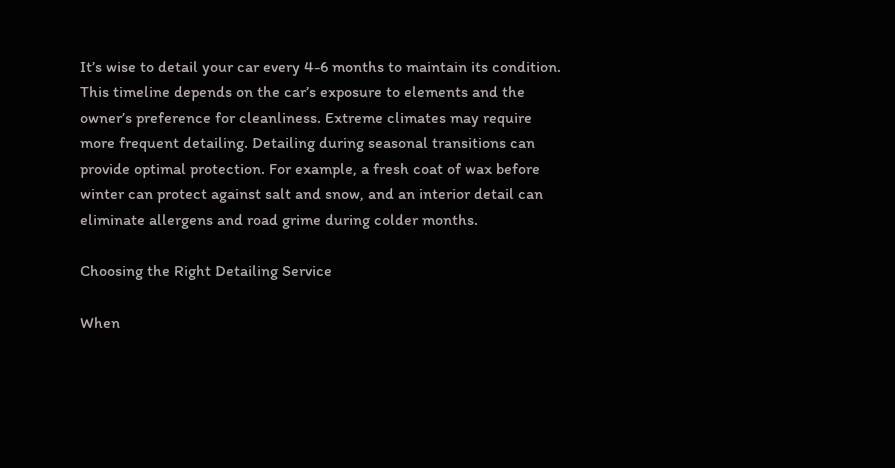It’s wise to detail your car every 4-6 months to maintain its condition. This timeline depends on the car’s exposure to elements and the owner’s preference for cleanliness. Extreme climates may require more frequent detailing. Detailing during seasonal transitions can provide optimal protection. For example, a fresh coat of wax before winter can protect against salt and snow, and an interior detail can eliminate allergens and road grime during colder months.

Choosing the Right Detailing Service

When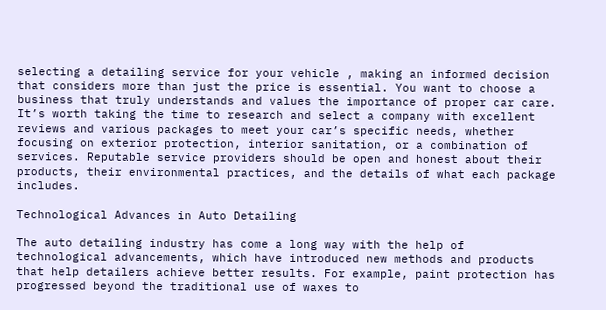selecting a detailing service for your vehicle , making an informed decision that considers more than just the price is essential. You want to choose a business that truly understands and values the importance of proper car care. It’s worth taking the time to research and select a company with excellent reviews and various packages to meet your car’s specific needs, whether focusing on exterior protection, interior sanitation, or a combination of services. Reputable service providers should be open and honest about their products, their environmental practices, and the details of what each package includes.

Technological Advances in Auto Detailing

The auto detailing industry has come a long way with the help of technological advancements, which have introduced new methods and products that help detailers achieve better results. For example, paint protection has progressed beyond the traditional use of waxes to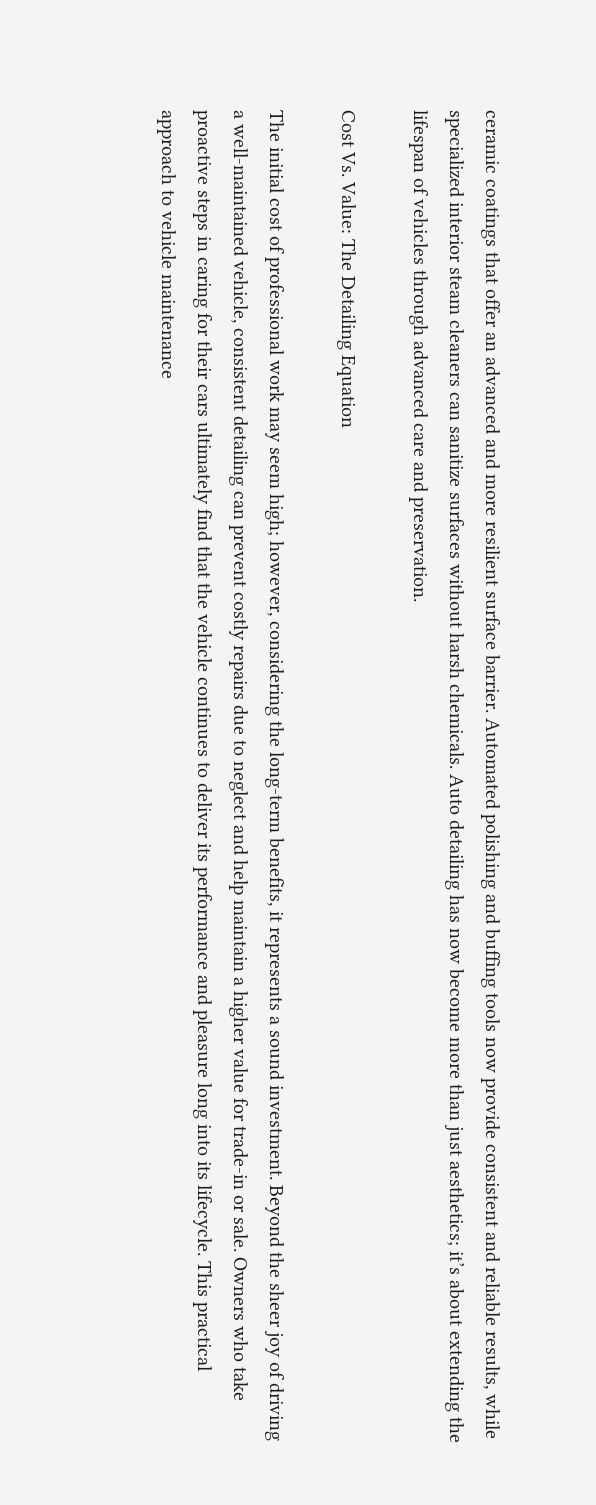ceramic coatings that offer an advanced and more resilient surface barrier. Automated polishing and buffing tools now provide consistent and reliable results, while specialized interior steam cleaners can sanitize surfaces without harsh chemicals. Auto detailing has now become more than just aesthetics; it’s about extending the lifespan of vehicles through advanced care and preservation.

Cost Vs. Value: The Detailing Equation

The initial cost of professional work may seem high; however, considering the long-term benefits, it represents a sound investment. Beyond the sheer joy of driving a well-maintained vehicle, consistent detailing can prevent costly repairs due to neglect and help maintain a higher value for trade-in or sale. Owners who take proactive steps in caring for their cars ultimately find that the vehicle continues to deliver its performance and pleasure long into its lifecycle. This practical approach to vehicle maintenance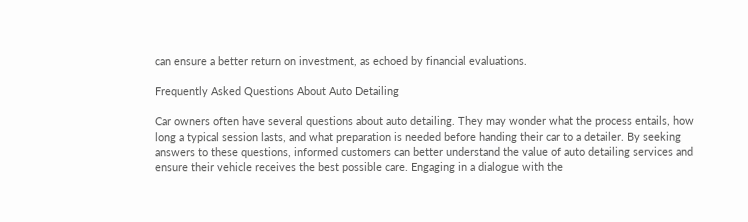can ensure a better return on investment, as echoed by financial evaluations.

Frequently Asked Questions About Auto Detailing

Car owners often have several questions about auto detailing. They may wonder what the process entails, how long a typical session lasts, and what preparation is needed before handing their car to a detailer. By seeking answers to these questions, informed customers can better understand the value of auto detailing services and ensure their vehicle receives the best possible care. Engaging in a dialogue with the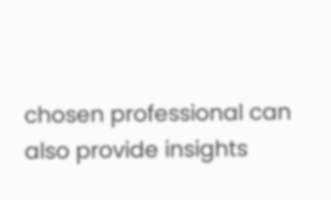chosen professional can also provide insights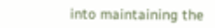into maintaining the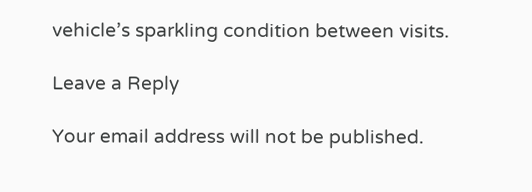vehicle’s sparkling condition between visits.

Leave a Reply

Your email address will not be published.